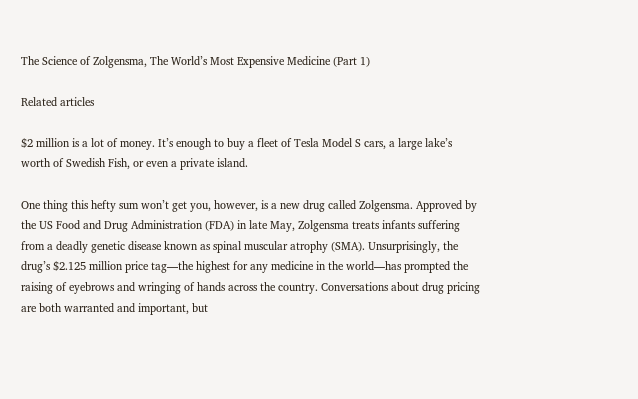The Science of Zolgensma, The World’s Most Expensive Medicine (Part 1)

Related articles

$2 million is a lot of money. It’s enough to buy a fleet of Tesla Model S cars, a large lake’s worth of Swedish Fish, or even a private island.

One thing this hefty sum won’t get you, however, is a new drug called Zolgensma. Approved by the US Food and Drug Administration (FDA) in late May, Zolgensma treats infants suffering from a deadly genetic disease known as spinal muscular atrophy (SMA). Unsurprisingly, the drug’s $2.125 million price tag—the highest for any medicine in the world—has prompted the raising of eyebrows and wringing of hands across the country. Conversations about drug pricing are both warranted and important, but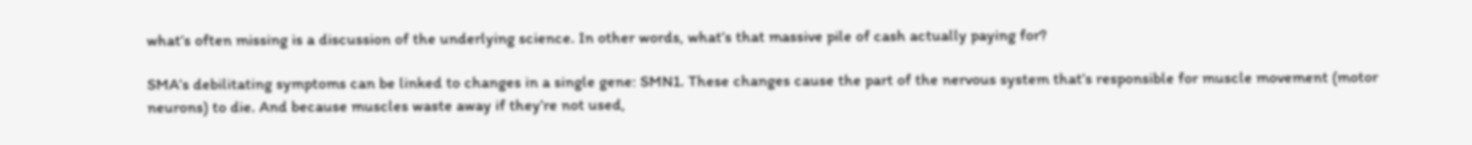what’s often missing is a discussion of the underlying science. In other words, what’s that massive pile of cash actually paying for?

SMA’s debilitating symptoms can be linked to changes in a single gene: SMN1. These changes cause the part of the nervous system that’s responsible for muscle movement (motor neurons) to die. And because muscles waste away if they’re not used,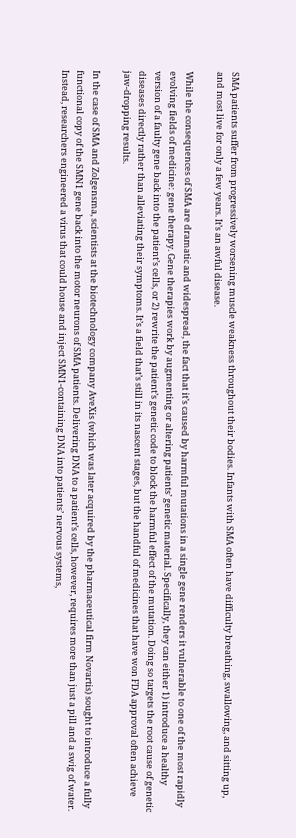SMA patients suffer from progressively worsening muscle weakness throughout their bodies. Infants with SMA often have difficulty breathing, swallowing, and sitting up, and most live for only a few years. It’s an awful disease.

While the consequences of SMA are dramatic and widespread, the fact that it’s caused by harmful mutations in a single gene renders it vulnerable to one of the most rapidly evolving fields of medicine: gene therapy. Gene therapies work by augmenting or altering patients’ genetic material. Specifically, they can either 1) introduce a healthy version of a faulty gene back into the patient’s cells, or 2) rewrite the patient’s genetic code to block the harmful effect of the mutation. Doing so targets the root cause of genetic diseases directly rather than alleviating their symptoms. It’s a field that’s still in its nascent stages, but the handful of medicines that have won FDA approval often achieve jaw-dropping results.

In the case of SMA and Zolgensma, scientists at the biotechnology company AveXis (which was later acquired by the pharmaceutical firm Novartis) sought to introduce a fully functional copy of the SMN1 gene back into the motor neurons of SMA patients. Delivering DNA to a patient’s cells, however, requires more than just a pill and a swig of water. Instead, researchers engineered a virus that could house and inject SMN1-containing DNA into patients’ nervous systems,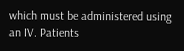which must be administered using an IV. Patients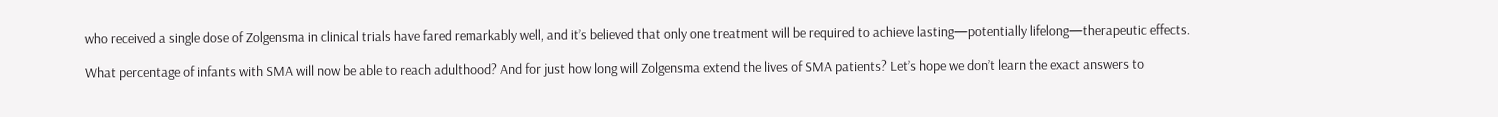who received a single dose of Zolgensma in clinical trials have fared remarkably well, and it’s believed that only one treatment will be required to achieve lasting—potentially lifelong—therapeutic effects.

What percentage of infants with SMA will now be able to reach adulthood? And for just how long will Zolgensma extend the lives of SMA patients? Let’s hope we don’t learn the exact answers to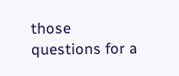those questions for a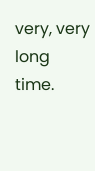very, very long time.